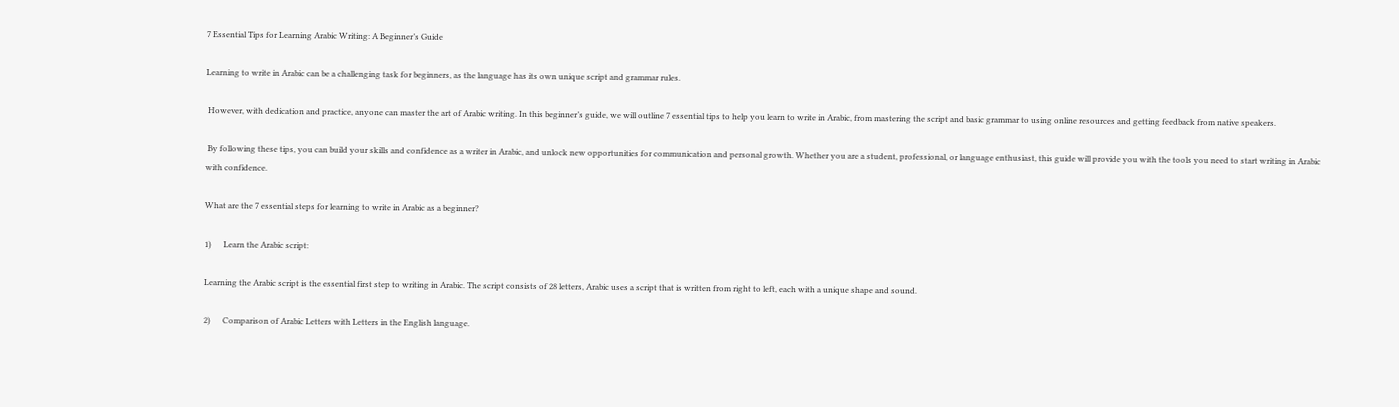7 Essential Tips for Learning Arabic Writing: A Beginner’s Guide

Learning to write in Arabic can be a challenging task for beginners, as the language has its own unique script and grammar rules.

 However, with dedication and practice, anyone can master the art of Arabic writing. In this beginner’s guide, we will outline 7 essential tips to help you learn to write in Arabic, from mastering the script and basic grammar to using online resources and getting feedback from native speakers.

 By following these tips, you can build your skills and confidence as a writer in Arabic, and unlock new opportunities for communication and personal growth. Whether you are a student, professional, or language enthusiast, this guide will provide you with the tools you need to start writing in Arabic with confidence.

What are the 7 essential steps for learning to write in Arabic as a beginner?

1)      Learn the Arabic script:

Learning the Arabic script is the essential first step to writing in Arabic. The script consists of 28 letters, Arabic uses a script that is written from right to left, each with a unique shape and sound.

2)      Comparison of Arabic Letters with Letters in the English language.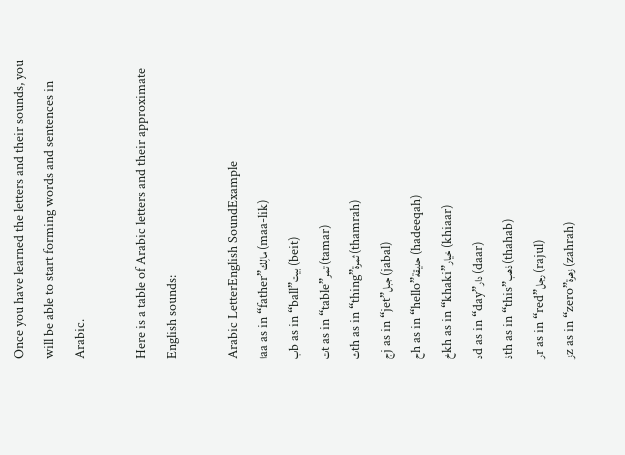Once you have learned the letters and their sounds, you will be able to start forming words and sentences in Arabic.

Here is a table of Arabic letters and their approximate English sounds:

Arabic LetterEnglish SoundExample
اaa as in “father”مالِك (maa-lik)
بb as in “ball”بيت (beit)
تt as in “table”تمر (tamar)
ثth as in “thing”ثمرة (thamrah)
جj as in “jet”جبل (jabal)
حh as in “hello”حديقة (hadeeqah)
خkh as in “khaki”خيار (khiaar)
دd as in “day”دار (daar)
ذth as in “this”ذهب (thahab)
رr as in “red”رجل (rajul)
زz as in “zero”زهرة (zahrah)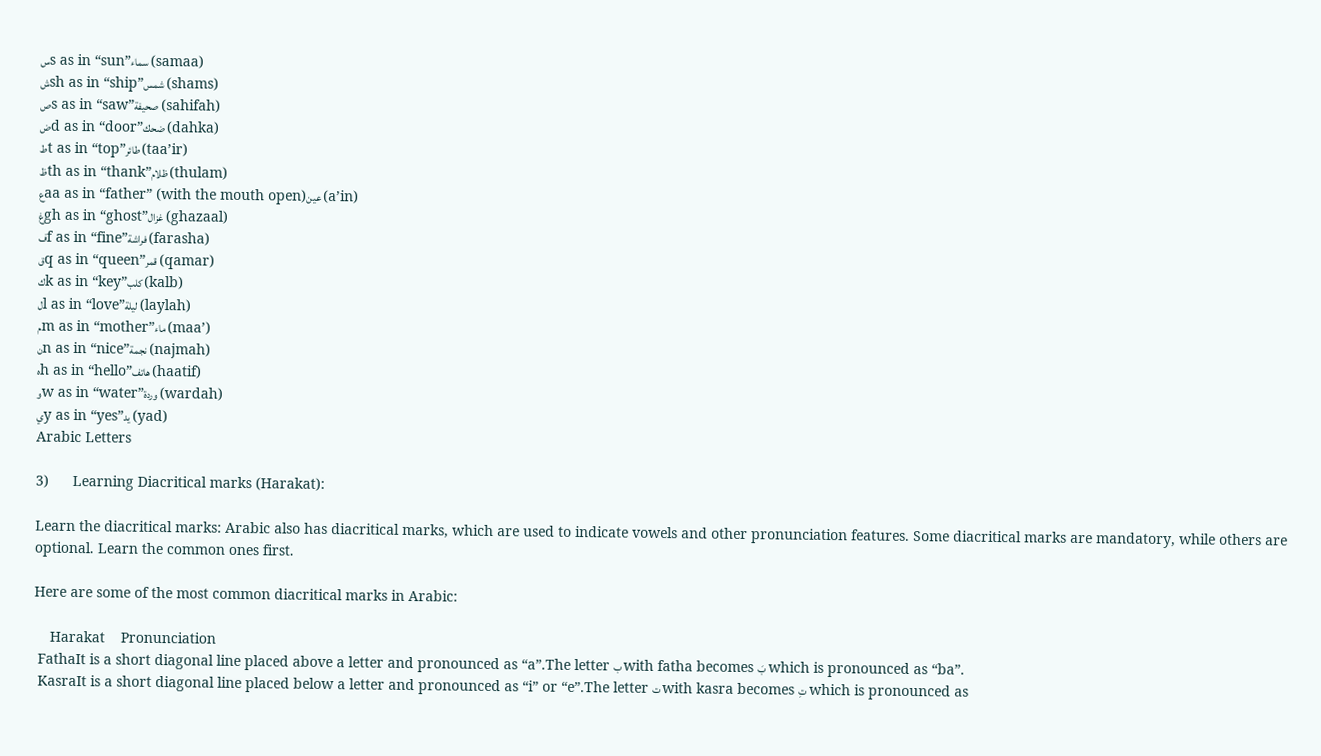سs as in “sun”سماء (samaa)
شsh as in “ship”شمس (shams)
صs as in “saw”صحيفة (sahifah)
ضd as in “door”ضحك (dahka)
طt as in “top”طائر (taa’ir)
ظth as in “thank”ظلام (thulam)
عaa as in “father” (with the mouth open)عين (a’in)
غgh as in “ghost”غزال (ghazaal)
فf as in “fine”فراشة (farasha)
قq as in “queen”قمر (qamar)
كk as in “key”كلب (kalb)
لl as in “love”ليلة (laylah)
مm as in “mother”ماء (maa’)
نn as in “nice”نجمة (najmah)
هh as in “hello”هاتف (haatif)
وw as in “water”وردة (wardah)
يy as in “yes”يد (yad)
Arabic Letters

3)      Learning Diacritical marks (Harakat):

Learn the diacritical marks: Arabic also has diacritical marks, which are used to indicate vowels and other pronunciation features. Some diacritical marks are mandatory, while others are optional. Learn the common ones first.

Here are some of the most common diacritical marks in Arabic:

    Harakat    Pronunciation
 FathaIt is a short diagonal line placed above a letter and pronounced as “a”.The letter ب with fatha becomes بَ which is pronounced as “ba”.
 KasraIt is a short diagonal line placed below a letter and pronounced as “i” or “e”.The letter ت with kasra becomes تِ which is pronounced as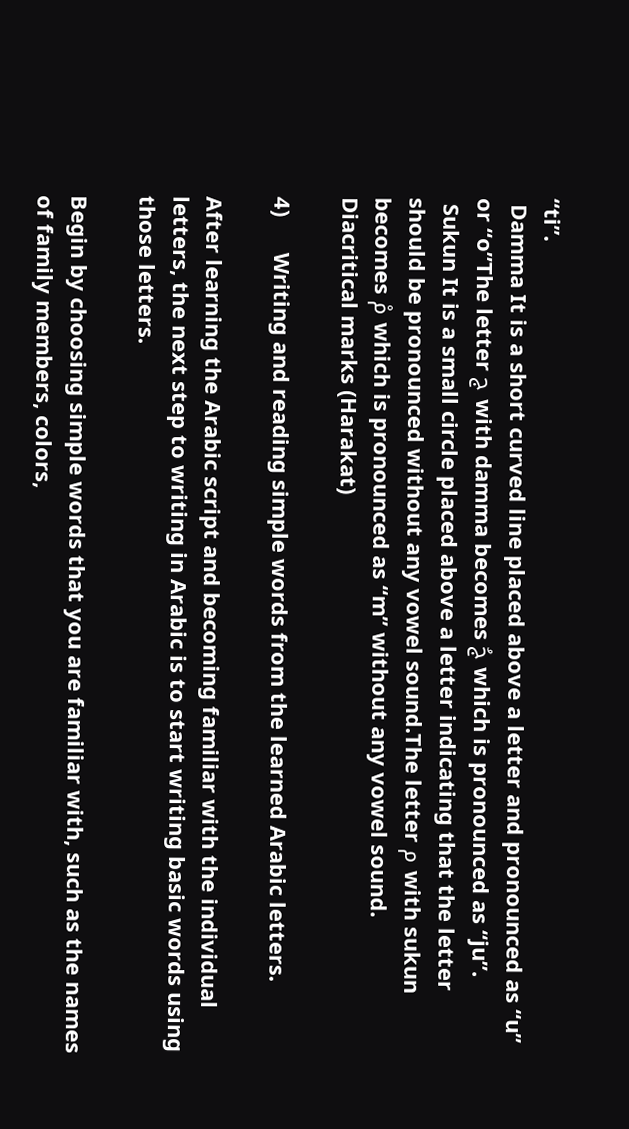“ti”.
 Damma It is a short curved line placed above a letter and pronounced as “u” or “o”The letter ج with damma becomes جُ which is pronounced as “ju”.
 Sukun It is a small circle placed above a letter indicating that the letter should be pronounced without any vowel sound.The letter م with sukun becomes مْ which is pronounced as “m” without any vowel sound.
Diacritical marks (Harakat)

4)      Writing and reading simple words from the learned Arabic letters.

After learning the Arabic script and becoming familiar with the individual letters, the next step to writing in Arabic is to start writing basic words using those letters.

Begin by choosing simple words that you are familiar with, such as the names of family members, colors,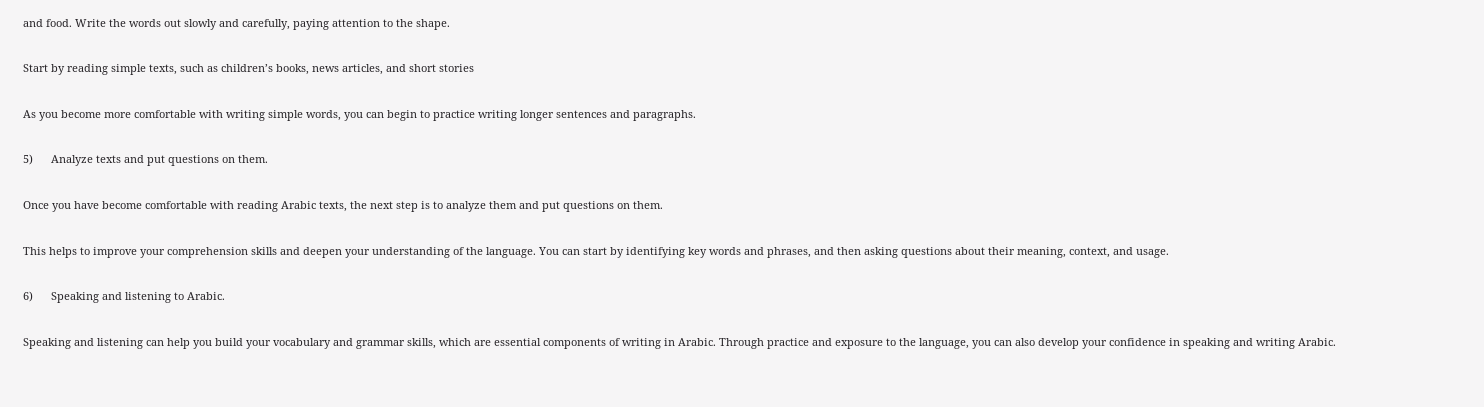and food. Write the words out slowly and carefully, paying attention to the shape.

Start by reading simple texts, such as children’s books, news articles, and short stories

As you become more comfortable with writing simple words, you can begin to practice writing longer sentences and paragraphs.

5)      Analyze texts and put questions on them.

Once you have become comfortable with reading Arabic texts, the next step is to analyze them and put questions on them.

This helps to improve your comprehension skills and deepen your understanding of the language. You can start by identifying key words and phrases, and then asking questions about their meaning, context, and usage.

6)      Speaking and listening to Arabic.

Speaking and listening can help you build your vocabulary and grammar skills, which are essential components of writing in Arabic. Through practice and exposure to the language, you can also develop your confidence in speaking and writing Arabic.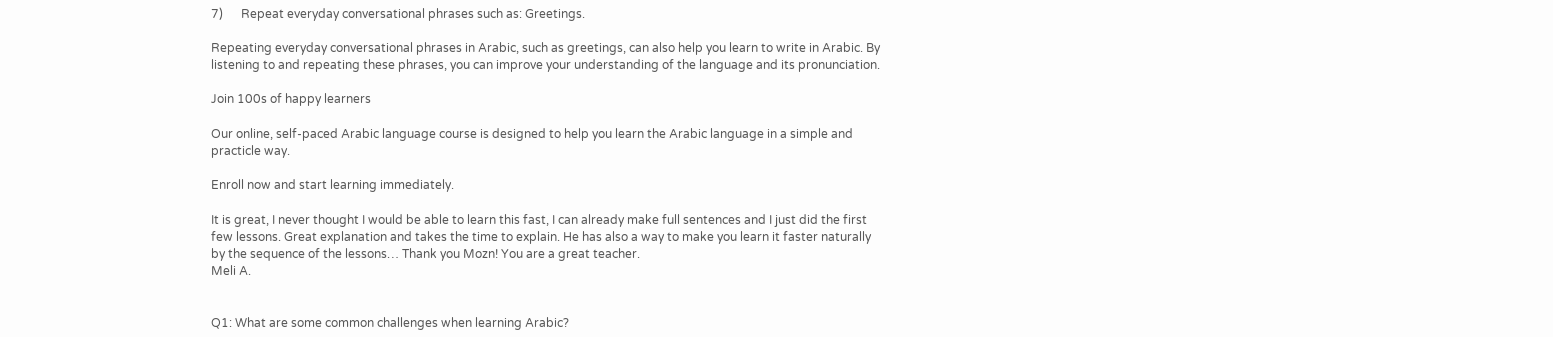7)      Repeat everyday conversational phrases such as: Greetings.

Repeating everyday conversational phrases in Arabic, such as greetings, can also help you learn to write in Arabic. By listening to and repeating these phrases, you can improve your understanding of the language and its pronunciation.

Join 100s of happy learners

Our online, self-paced Arabic language course is designed to help you learn the Arabic language in a simple and practicle way.

Enroll now and start learning immediately.

It is great, I never thought I would be able to learn this fast, I can already make full sentences and I just did the first few lessons. Great explanation and takes the time to explain. He has also a way to make you learn it faster naturally by the sequence of the lessons… Thank you Mozn! You are a great teacher.
Meli A.


Q1: What are some common challenges when learning Arabic?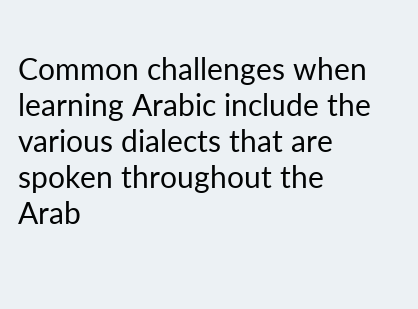Common challenges when learning Arabic include the various dialects that are spoken throughout the Arab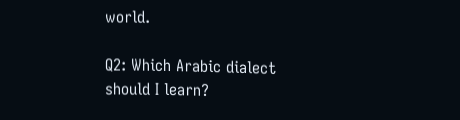world.

Q2: Which Arabic dialect should I learn?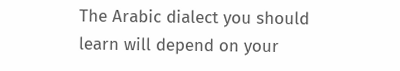The Arabic dialect you should learn will depend on your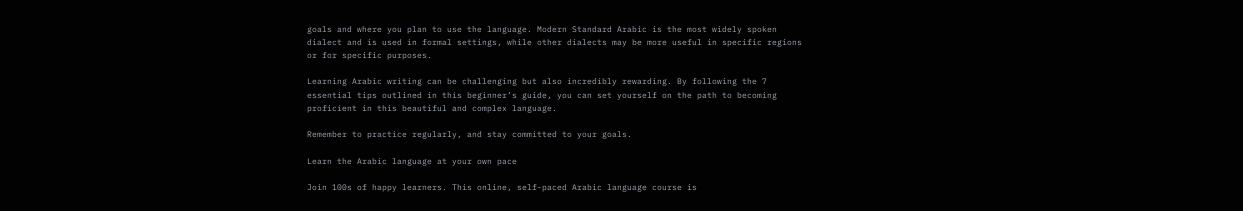goals and where you plan to use the language. Modern Standard Arabic is the most widely spoken dialect and is used in formal settings, while other dialects may be more useful in specific regions or for specific purposes.

Learning Arabic writing can be challenging but also incredibly rewarding. By following the 7 essential tips outlined in this beginner’s guide, you can set yourself on the path to becoming proficient in this beautiful and complex language.

Remember to practice regularly, and stay committed to your goals.

Learn the Arabic language at your own pace

Join 100s of happy learners. This online, self-paced Arabic language course is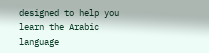designed to help you learn the Arabic language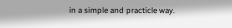in a simple and practicle way.